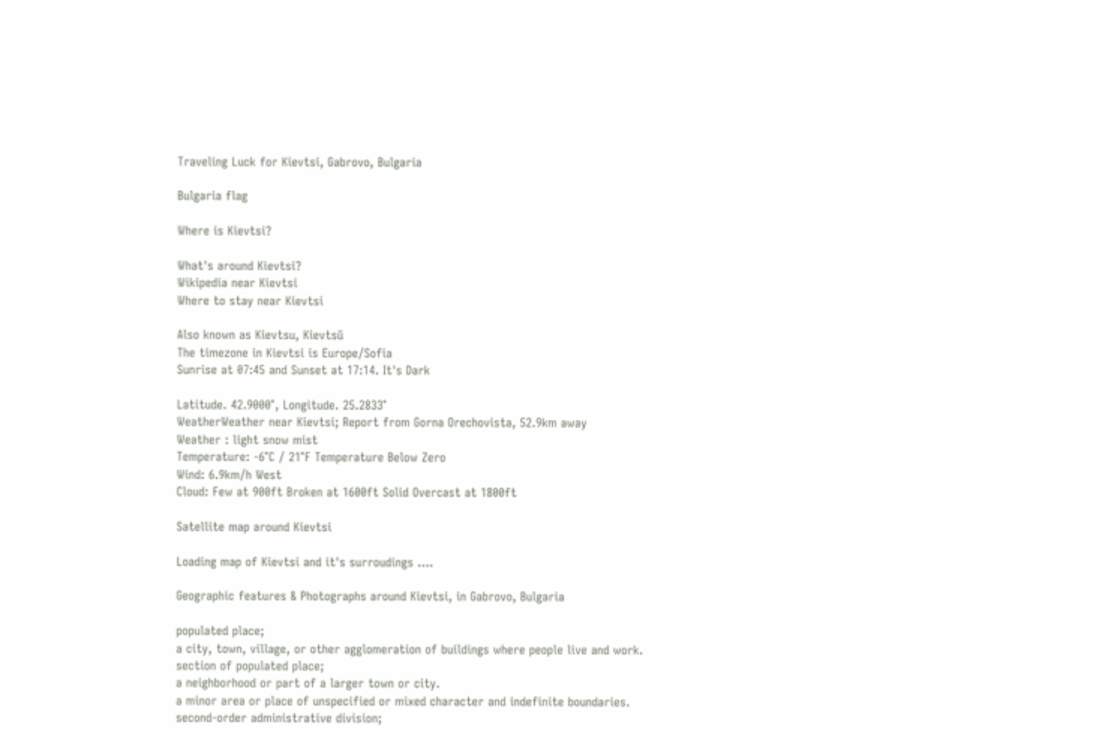Traveling Luck for Kievtsi, Gabrovo, Bulgaria

Bulgaria flag

Where is Kievtsi?

What's around Kievtsi?
Wikipedia near Kievtsi
Where to stay near Kievtsi

Also known as Kievtsu, Kievtsŭ
The timezone in Kievtsi is Europe/Sofia
Sunrise at 07:45 and Sunset at 17:14. It's Dark

Latitude. 42.9000°, Longitude. 25.2833°
WeatherWeather near Kievtsi; Report from Gorna Orechovista, 52.9km away
Weather : light snow mist
Temperature: -6°C / 21°F Temperature Below Zero
Wind: 6.9km/h West
Cloud: Few at 900ft Broken at 1600ft Solid Overcast at 1800ft

Satellite map around Kievtsi

Loading map of Kievtsi and it's surroudings ....

Geographic features & Photographs around Kievtsi, in Gabrovo, Bulgaria

populated place;
a city, town, village, or other agglomeration of buildings where people live and work.
section of populated place;
a neighborhood or part of a larger town or city.
a minor area or place of unspecified or mixed character and indefinite boundaries.
second-order administrative division;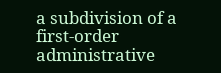a subdivision of a first-order administrative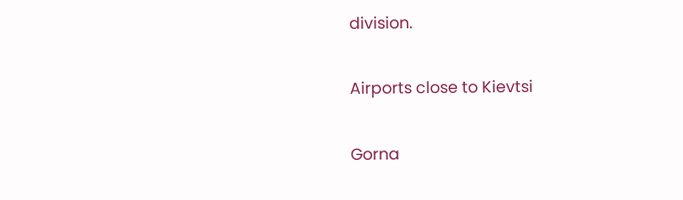division.

Airports close to Kievtsi

Gorna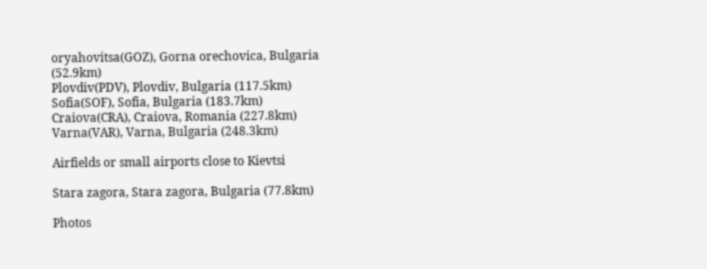oryahovitsa(GOZ), Gorna orechovica, Bulgaria (52.9km)
Plovdiv(PDV), Plovdiv, Bulgaria (117.5km)
Sofia(SOF), Sofia, Bulgaria (183.7km)
Craiova(CRA), Craiova, Romania (227.8km)
Varna(VAR), Varna, Bulgaria (248.3km)

Airfields or small airports close to Kievtsi

Stara zagora, Stara zagora, Bulgaria (77.8km)

Photos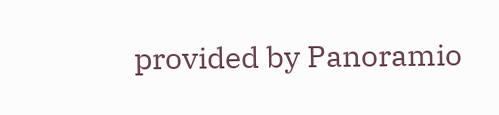provided by Panoramio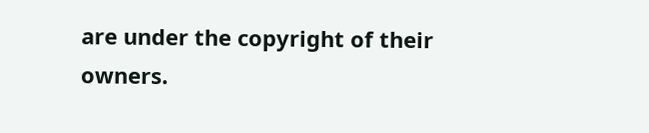are under the copyright of their owners.